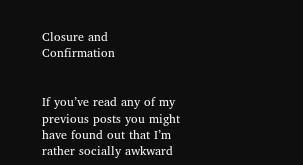Closure and Confirmation


If you’ve read any of my previous posts you might have found out that I’m rather socially awkward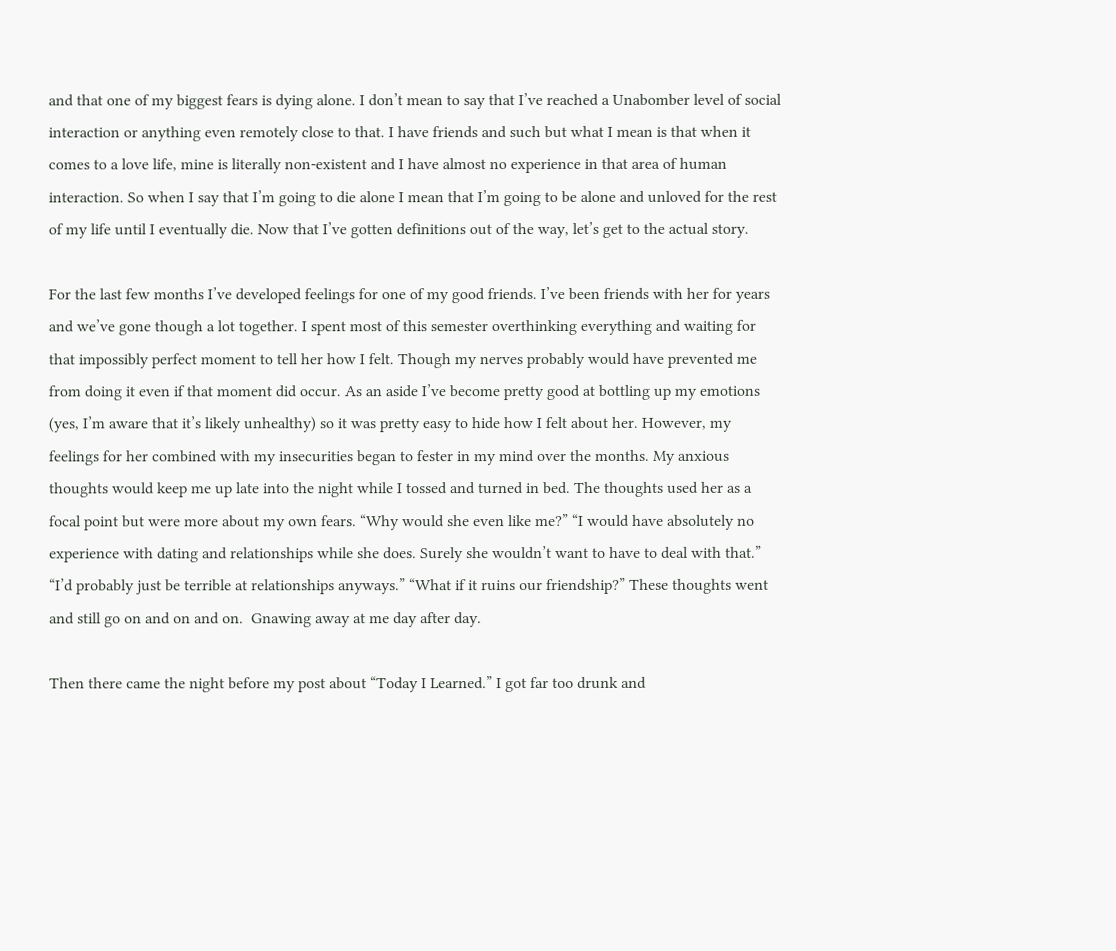and that one of my biggest fears is dying alone. I don’t mean to say that I’ve reached a Unabomber level of social interaction or anything even remotely close to that. I have friends and such but what I mean is that when it comes to a love life, mine is literally non-existent and I have almost no experience in that area of human interaction. So when I say that I’m going to die alone I mean that I’m going to be alone and unloved for the rest of my life until I eventually die. Now that I’ve gotten definitions out of the way, let’s get to the actual story.

For the last few months I’ve developed feelings for one of my good friends. I’ve been friends with her for years and we’ve gone though a lot together. I spent most of this semester overthinking everything and waiting for that impossibly perfect moment to tell her how I felt. Though my nerves probably would have prevented me from doing it even if that moment did occur. As an aside I’ve become pretty good at bottling up my emotions (yes, I’m aware that it’s likely unhealthy) so it was pretty easy to hide how I felt about her. However, my feelings for her combined with my insecurities began to fester in my mind over the months. My anxious thoughts would keep me up late into the night while I tossed and turned in bed. The thoughts used her as a focal point but were more about my own fears. “Why would she even like me?” “I would have absolutely no experience with dating and relationships while she does. Surely she wouldn’t want to have to deal with that.” “I’d probably just be terrible at relationships anyways.” “What if it ruins our friendship?” These thoughts went and still go on and on and on.  Gnawing away at me day after day.

Then there came the night before my post about “Today I Learned.” I got far too drunk and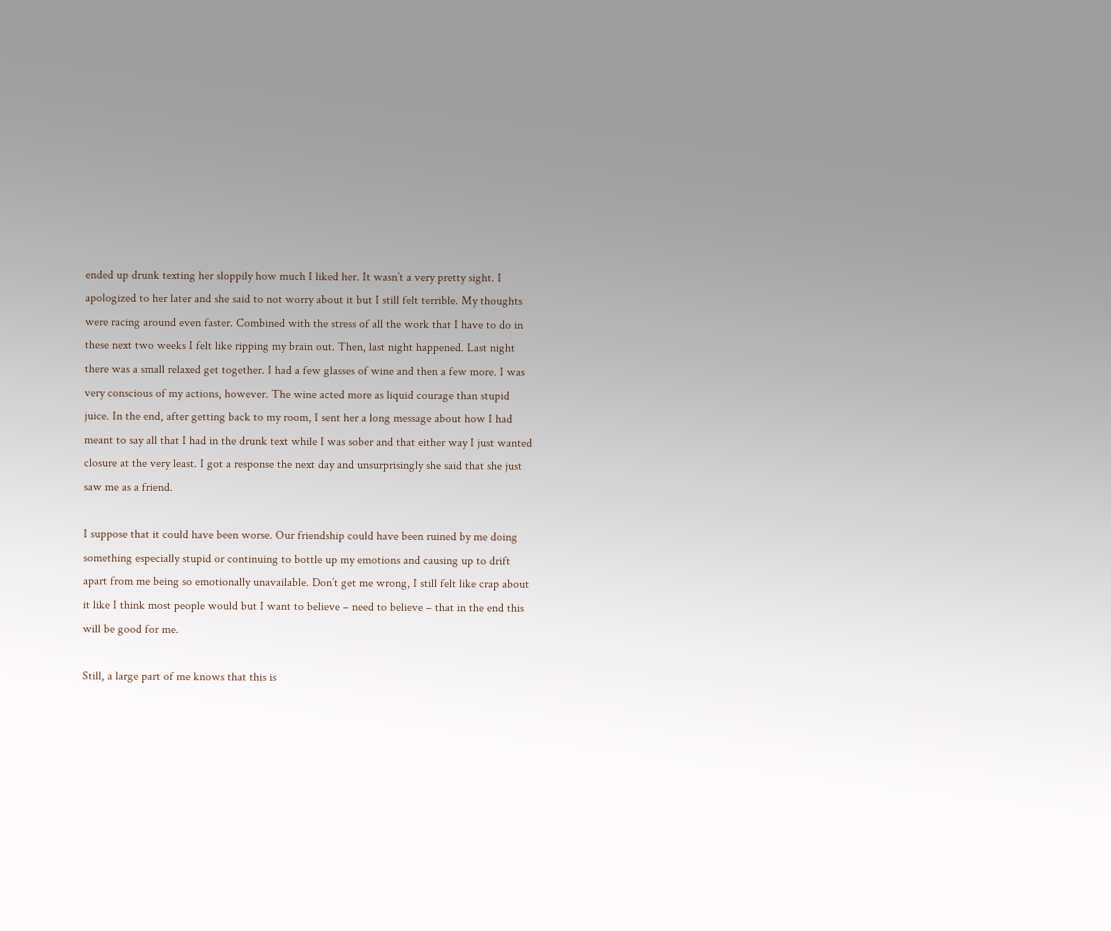ended up drunk texting her sloppily how much I liked her. It wasn’t a very pretty sight. I apologized to her later and she said to not worry about it but I still felt terrible. My thoughts were racing around even faster. Combined with the stress of all the work that I have to do in these next two weeks I felt like ripping my brain out. Then, last night happened. Last night there was a small relaxed get together. I had a few glasses of wine and then a few more. I was very conscious of my actions, however. The wine acted more as liquid courage than stupid juice. In the end, after getting back to my room, I sent her a long message about how I had meant to say all that I had in the drunk text while I was sober and that either way I just wanted closure at the very least. I got a response the next day and unsurprisingly she said that she just saw me as a friend.

I suppose that it could have been worse. Our friendship could have been ruined by me doing something especially stupid or continuing to bottle up my emotions and causing up to drift apart from me being so emotionally unavailable. Don’t get me wrong, I still felt like crap about it like I think most people would but I want to believe – need to believe – that in the end this will be good for me.

Still, a large part of me knows that this is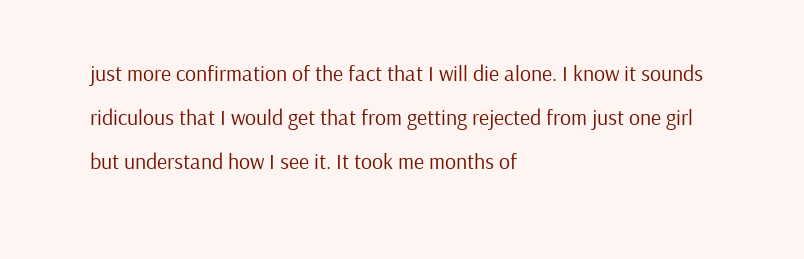just more confirmation of the fact that I will die alone. I know it sounds ridiculous that I would get that from getting rejected from just one girl but understand how I see it. It took me months of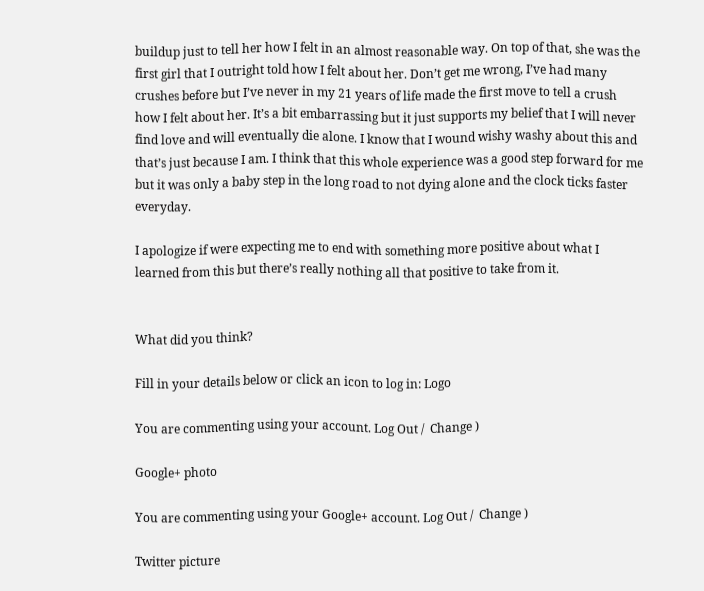buildup just to tell her how I felt in an almost reasonable way. On top of that, she was the first girl that I outright told how I felt about her. Don’t get me wrong, I’ve had many crushes before but I’ve never in my 21 years of life made the first move to tell a crush how I felt about her. It’s a bit embarrassing but it just supports my belief that I will never find love and will eventually die alone. I know that I wound wishy washy about this and that’s just because I am. I think that this whole experience was a good step forward for me but it was only a baby step in the long road to not dying alone and the clock ticks faster everyday.

I apologize if were expecting me to end with something more positive about what I learned from this but there’s really nothing all that positive to take from it.


What did you think?

Fill in your details below or click an icon to log in: Logo

You are commenting using your account. Log Out /  Change )

Google+ photo

You are commenting using your Google+ account. Log Out /  Change )

Twitter picture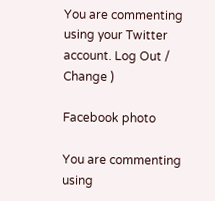You are commenting using your Twitter account. Log Out /  Change )

Facebook photo

You are commenting using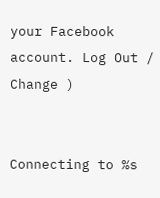your Facebook account. Log Out /  Change )


Connecting to %s